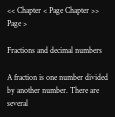<< Chapter < Page Chapter >> Page >

Fractions and decimal numbers

A fraction is one number divided by another number. There are several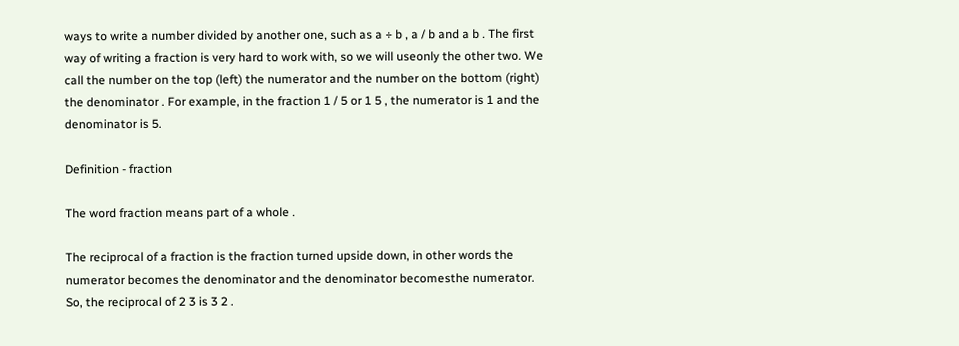ways to write a number divided by another one, such as a ÷ b , a / b and a b . The first way of writing a fraction is very hard to work with, so we will useonly the other two. We call the number on the top (left) the numerator and the number on the bottom (right) the denominator . For example, in the fraction 1 / 5 or 1 5 , the numerator is 1 and the denominator is 5.

Definition - fraction

The word fraction means part of a whole .

The reciprocal of a fraction is the fraction turned upside down, in other words the numerator becomes the denominator and the denominator becomesthe numerator. So, the reciprocal of 2 3 is 3 2 .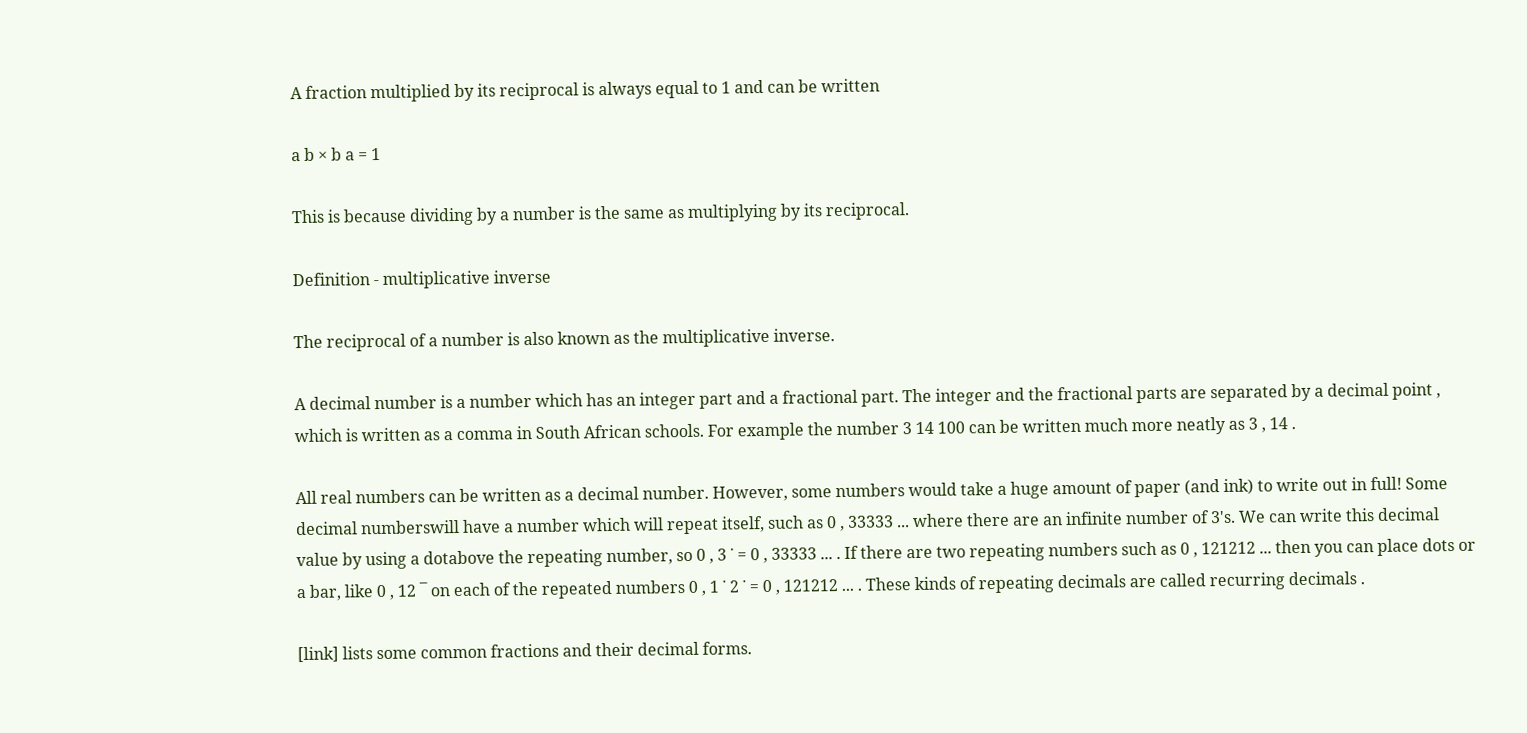A fraction multiplied by its reciprocal is always equal to 1 and can be written

a b × b a = 1

This is because dividing by a number is the same as multiplying by its reciprocal.

Definition - multiplicative inverse

The reciprocal of a number is also known as the multiplicative inverse.

A decimal number is a number which has an integer part and a fractional part. The integer and the fractional parts are separated by a decimal point , which is written as a comma in South African schools. For example the number 3 14 100 can be written much more neatly as 3 , 14 .

All real numbers can be written as a decimal number. However, some numbers would take a huge amount of paper (and ink) to write out in full! Some decimal numberswill have a number which will repeat itself, such as 0 , 33333 ... where there are an infinite number of 3's. We can write this decimal value by using a dotabove the repeating number, so 0 , 3 ˙ = 0 , 33333 ... . If there are two repeating numbers such as 0 , 121212 ... then you can place dots or a bar, like 0 , 12 ¯ on each of the repeated numbers 0 , 1 ˙ 2 ˙ = 0 , 121212 ... . These kinds of repeating decimals are called recurring decimals .

[link] lists some common fractions and their decimal forms.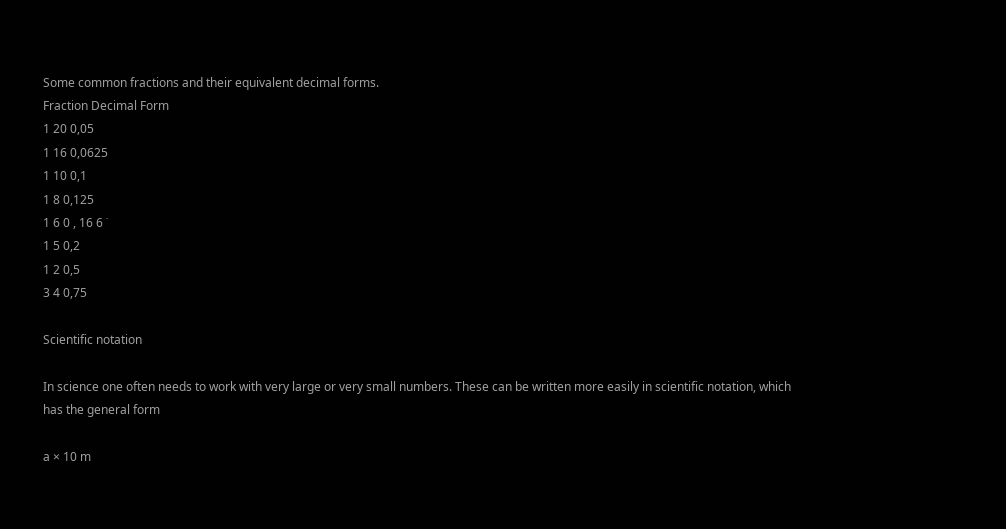Some common fractions and their equivalent decimal forms.
Fraction Decimal Form
1 20 0,05
1 16 0,0625
1 10 0,1
1 8 0,125
1 6 0 , 16 6 ˙
1 5 0,2
1 2 0,5
3 4 0,75

Scientific notation

In science one often needs to work with very large or very small numbers. These can be written more easily in scientific notation, which has the general form

a × 10 m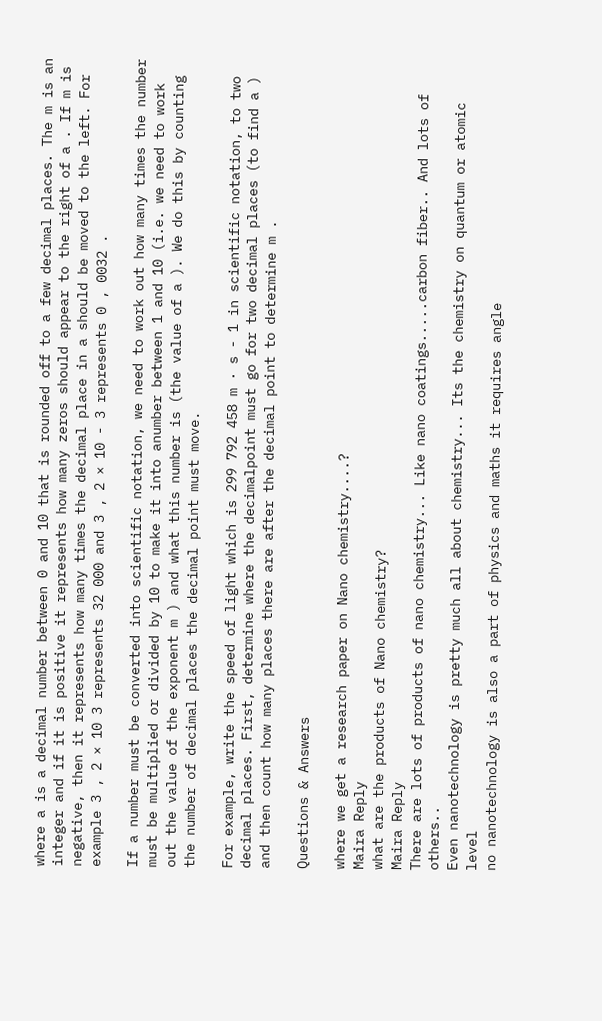where a is a decimal number between 0 and 10 that is rounded off to a few decimal places. The m is an integer and if it is positive it represents how many zeros should appear to the right of a . If m is negative, then it represents how many times the decimal place in a should be moved to the left. For example 3 , 2 × 10 3 represents 32 000 and 3 , 2 × 10 - 3 represents 0 , 0032 .

If a number must be converted into scientific notation, we need to work out how many times the number must be multiplied or divided by 10 to make it into anumber between 1 and 10 (i.e. we need to work out the value of the exponent m ) and what this number is (the value of a ). We do this by counting the number of decimal places the decimal point must move.

For example, write the speed of light which is 299 792 458 m · s - 1 in scientific notation, to two decimal places. First, determine where the decimalpoint must go for two decimal places (to find a ) and then count how many places there are after the decimal point to determine m .

Questions & Answers

where we get a research paper on Nano chemistry....?
Maira Reply
what are the products of Nano chemistry?
Maira Reply
There are lots of products of nano chemistry... Like nano coatings.....carbon fiber.. And lots of others..
Even nanotechnology is pretty much all about chemistry... Its the chemistry on quantum or atomic level
no nanotechnology is also a part of physics and maths it requires angle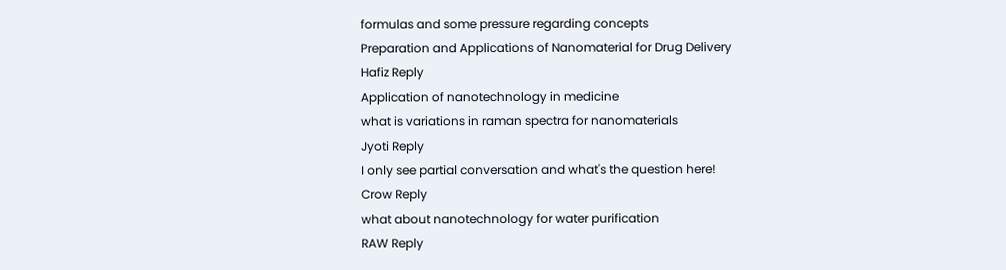formulas and some pressure regarding concepts
Preparation and Applications of Nanomaterial for Drug Delivery
Hafiz Reply
Application of nanotechnology in medicine
what is variations in raman spectra for nanomaterials
Jyoti Reply
I only see partial conversation and what's the question here!
Crow Reply
what about nanotechnology for water purification
RAW Reply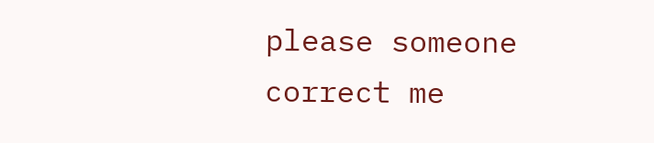please someone correct me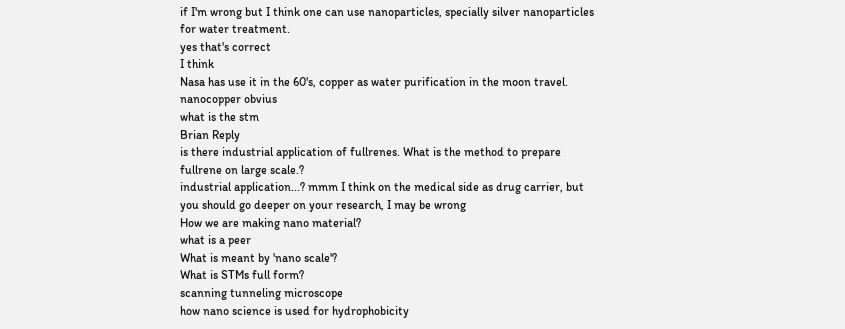if I'm wrong but I think one can use nanoparticles, specially silver nanoparticles for water treatment.
yes that's correct
I think
Nasa has use it in the 60's, copper as water purification in the moon travel.
nanocopper obvius
what is the stm
Brian Reply
is there industrial application of fullrenes. What is the method to prepare fullrene on large scale.?
industrial application...? mmm I think on the medical side as drug carrier, but you should go deeper on your research, I may be wrong
How we are making nano material?
what is a peer
What is meant by 'nano scale'?
What is STMs full form?
scanning tunneling microscope
how nano science is used for hydrophobicity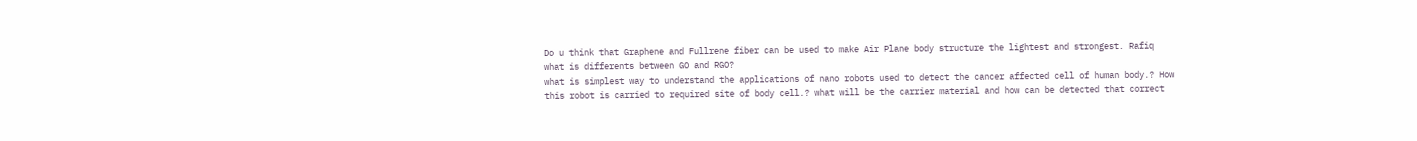Do u think that Graphene and Fullrene fiber can be used to make Air Plane body structure the lightest and strongest. Rafiq
what is differents between GO and RGO?
what is simplest way to understand the applications of nano robots used to detect the cancer affected cell of human body.? How this robot is carried to required site of body cell.? what will be the carrier material and how can be detected that correct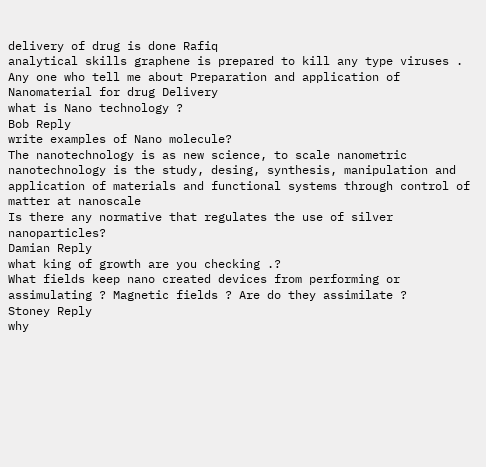delivery of drug is done Rafiq
analytical skills graphene is prepared to kill any type viruses .
Any one who tell me about Preparation and application of Nanomaterial for drug Delivery
what is Nano technology ?
Bob Reply
write examples of Nano molecule?
The nanotechnology is as new science, to scale nanometric
nanotechnology is the study, desing, synthesis, manipulation and application of materials and functional systems through control of matter at nanoscale
Is there any normative that regulates the use of silver nanoparticles?
Damian Reply
what king of growth are you checking .?
What fields keep nano created devices from performing or assimulating ? Magnetic fields ? Are do they assimilate ?
Stoney Reply
why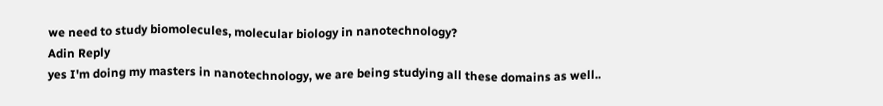we need to study biomolecules, molecular biology in nanotechnology?
Adin Reply
yes I'm doing my masters in nanotechnology, we are being studying all these domains as well..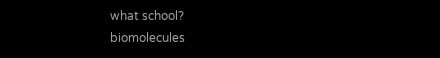what school?
biomolecules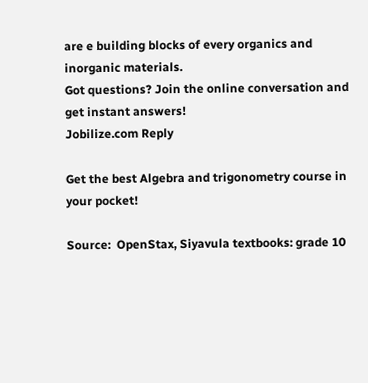are e building blocks of every organics and inorganic materials.
Got questions? Join the online conversation and get instant answers!
Jobilize.com Reply

Get the best Algebra and trigonometry course in your pocket!

Source:  OpenStax, Siyavula textbooks: grade 10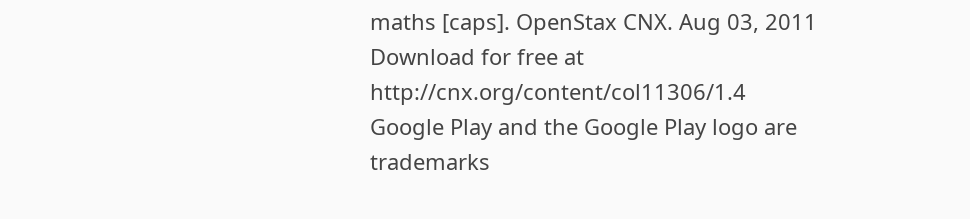maths [caps]. OpenStax CNX. Aug 03, 2011 Download for free at http://cnx.org/content/col11306/1.4
Google Play and the Google Play logo are trademarks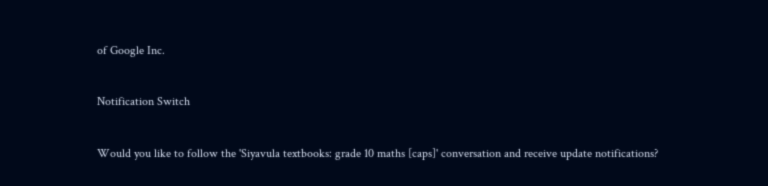of Google Inc.

Notification Switch

Would you like to follow the 'Siyavula textbooks: grade 10 maths [caps]' conversation and receive update notifications?